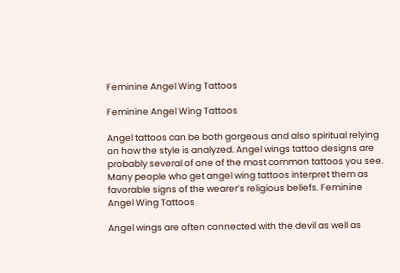Feminine Angel Wing Tattoos

Feminine Angel Wing Tattoos

Angel tattoos can be both gorgeous and also spiritual relying on how the style is analyzed. Angel wings tattoo designs are probably several of one of the most common tattoos you see. Many people who get angel wing tattoos interpret them as favorable signs of the wearer’s religious beliefs. Feminine Angel Wing Tattoos

Angel wings are often connected with the devil as well as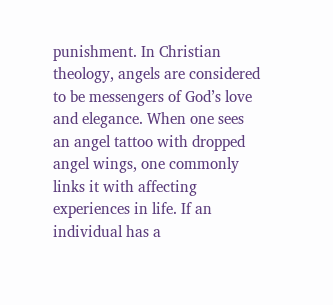punishment. In Christian theology, angels are considered to be messengers of God’s love and elegance. When one sees an angel tattoo with dropped angel wings, one commonly links it with affecting experiences in life. If an individual has a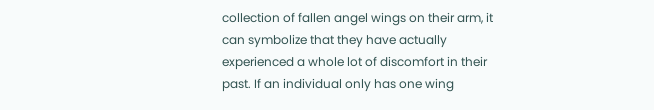collection of fallen angel wings on their arm, it can symbolize that they have actually experienced a whole lot of discomfort in their past. If an individual only has one wing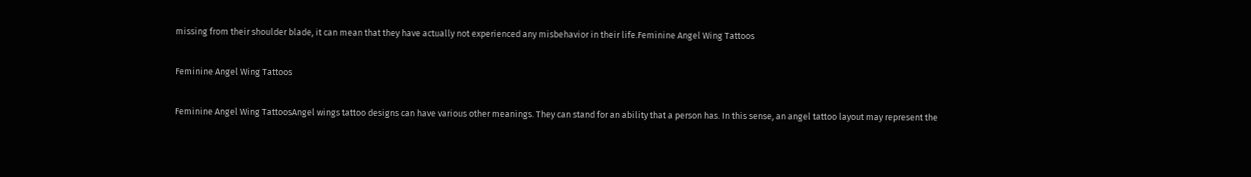missing from their shoulder blade, it can mean that they have actually not experienced any misbehavior in their life.Feminine Angel Wing Tattoos

Feminine Angel Wing Tattoos

Feminine Angel Wing TattoosAngel wings tattoo designs can have various other meanings. They can stand for an ability that a person has. In this sense, an angel tattoo layout may represent the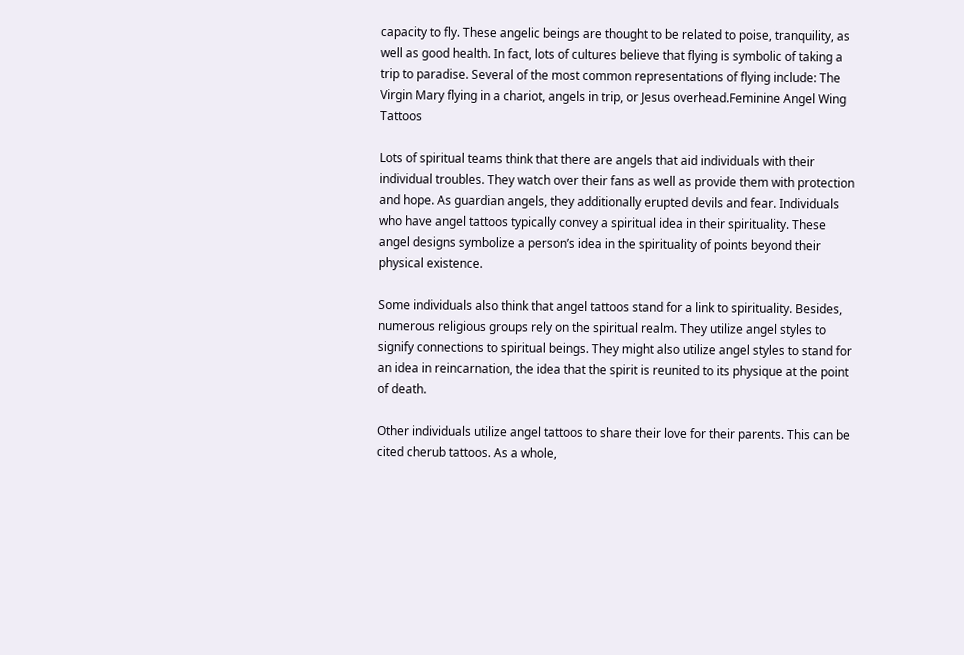capacity to fly. These angelic beings are thought to be related to poise, tranquility, as well as good health. In fact, lots of cultures believe that flying is symbolic of taking a trip to paradise. Several of the most common representations of flying include: The Virgin Mary flying in a chariot, angels in trip, or Jesus overhead.Feminine Angel Wing Tattoos

Lots of spiritual teams think that there are angels that aid individuals with their individual troubles. They watch over their fans as well as provide them with protection and hope. As guardian angels, they additionally erupted devils and fear. Individuals who have angel tattoos typically convey a spiritual idea in their spirituality. These angel designs symbolize a person’s idea in the spirituality of points beyond their physical existence.

Some individuals also think that angel tattoos stand for a link to spirituality. Besides, numerous religious groups rely on the spiritual realm. They utilize angel styles to signify connections to spiritual beings. They might also utilize angel styles to stand for an idea in reincarnation, the idea that the spirit is reunited to its physique at the point of death.

Other individuals utilize angel tattoos to share their love for their parents. This can be cited cherub tattoos. As a whole,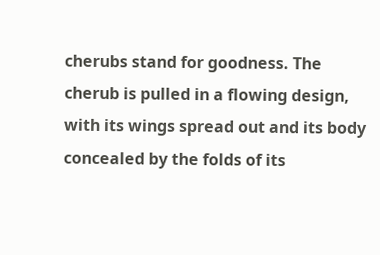cherubs stand for goodness. The cherub is pulled in a flowing design, with its wings spread out and its body concealed by the folds of its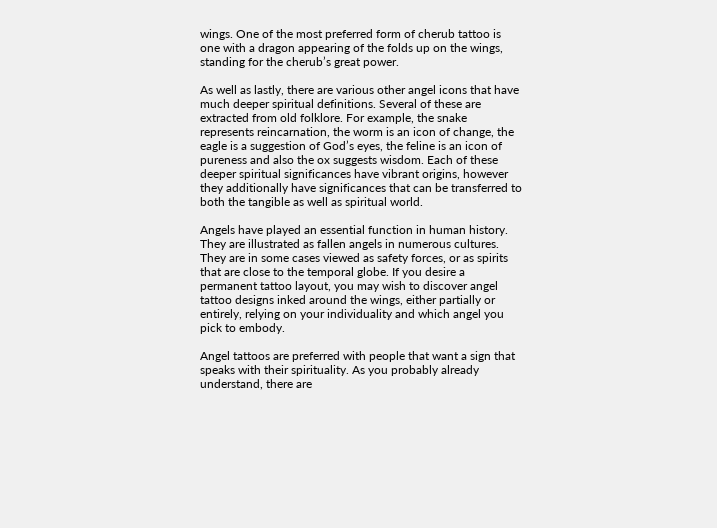wings. One of the most preferred form of cherub tattoo is one with a dragon appearing of the folds up on the wings, standing for the cherub’s great power.

As well as lastly, there are various other angel icons that have much deeper spiritual definitions. Several of these are extracted from old folklore. For example, the snake represents reincarnation, the worm is an icon of change, the eagle is a suggestion of God’s eyes, the feline is an icon of pureness and also the ox suggests wisdom. Each of these deeper spiritual significances have vibrant origins, however they additionally have significances that can be transferred to both the tangible as well as spiritual world.

Angels have played an essential function in human history. They are illustrated as fallen angels in numerous cultures. They are in some cases viewed as safety forces, or as spirits that are close to the temporal globe. If you desire a permanent tattoo layout, you may wish to discover angel tattoo designs inked around the wings, either partially or entirely, relying on your individuality and which angel you pick to embody.

Angel tattoos are preferred with people that want a sign that speaks with their spirituality. As you probably already understand, there are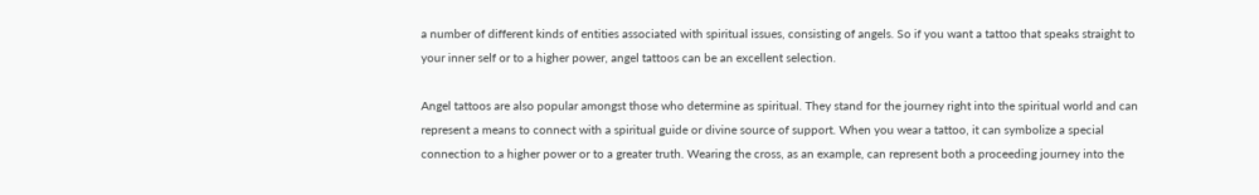a number of different kinds of entities associated with spiritual issues, consisting of angels. So if you want a tattoo that speaks straight to your inner self or to a higher power, angel tattoos can be an excellent selection.

Angel tattoos are also popular amongst those who determine as spiritual. They stand for the journey right into the spiritual world and can represent a means to connect with a spiritual guide or divine source of support. When you wear a tattoo, it can symbolize a special connection to a higher power or to a greater truth. Wearing the cross, as an example, can represent both a proceeding journey into the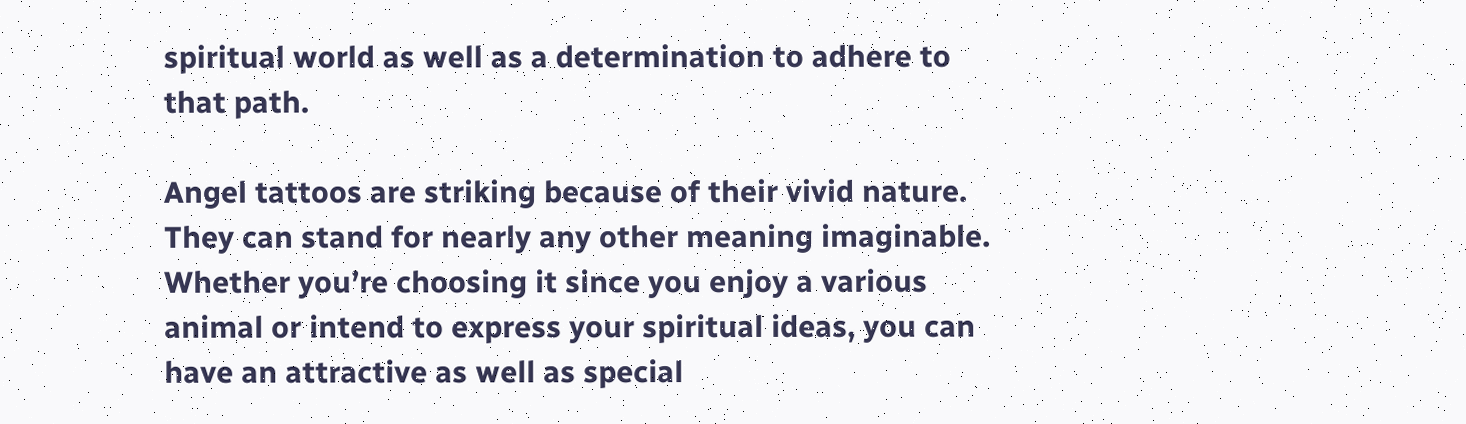spiritual world as well as a determination to adhere to that path.

Angel tattoos are striking because of their vivid nature. They can stand for nearly any other meaning imaginable. Whether you’re choosing it since you enjoy a various animal or intend to express your spiritual ideas, you can have an attractive as well as special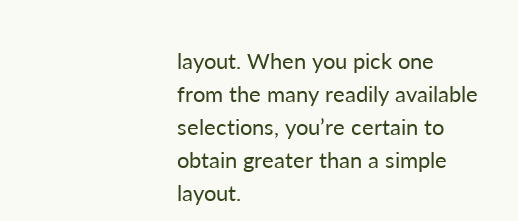layout. When you pick one from the many readily available selections, you’re certain to obtain greater than a simple layout.